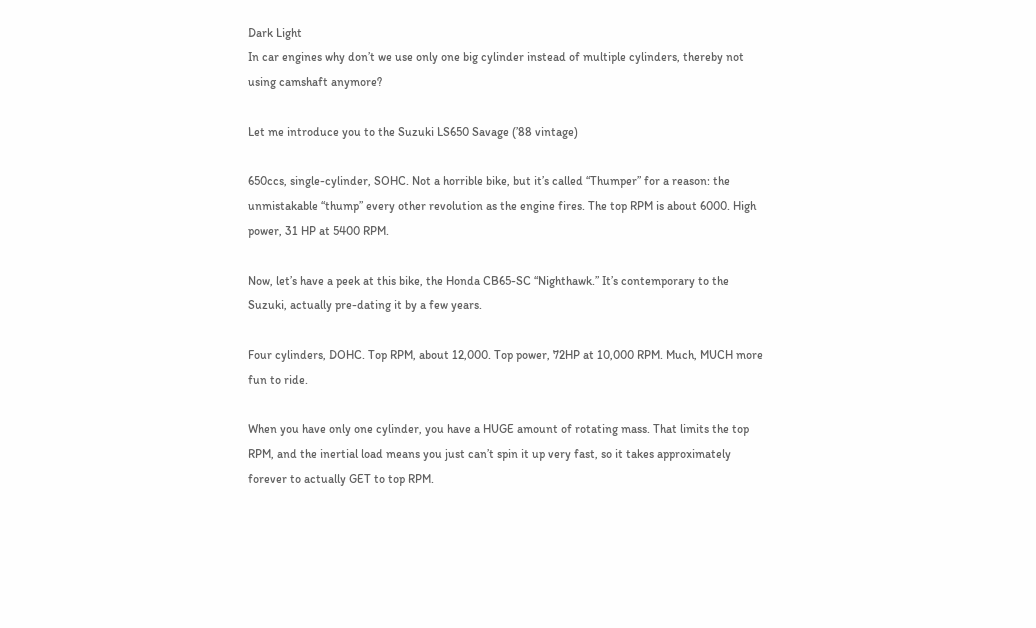Dark Light
In car engines why don’t we use only one big cylinder instead of multiple cylinders, thereby not using camshaft anymore?

Let me introduce you to the Suzuki LS650 Savage (’88 vintage)

650ccs, single-cylinder, SOHC. Not a horrible bike, but it’s called “Thumper” for a reason: the unmistakable “thump” every other revolution as the engine fires. The top RPM is about 6000. High power, 31 HP at 5400 RPM.

Now, let’s have a peek at this bike, the Honda CB65-SC “Nighthawk.” It’s contemporary to the Suzuki, actually pre-dating it by a few years.

Four cylinders, DOHC. Top RPM, about 12,000. Top power, 72HP at 10,000 RPM. Much, MUCH more fun to ride.

When you have only one cylinder, you have a HUGE amount of rotating mass. That limits the top RPM, and the inertial load means you just can’t spin it up very fast, so it takes approximately forever to actually GET to top RPM.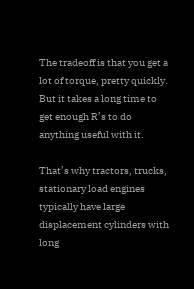The tradeoff is that you get a lot of torque, pretty quickly. But it takes a long time to get enough R’s to do anything useful with it.

That’s why tractors, trucks, stationary load engines typically have large displacement cylinders with long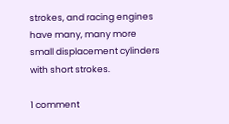strokes, and racing engines have many, many more small displacement cylinders with short strokes.

1 comment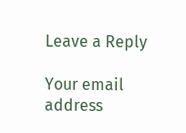Leave a Reply

Your email address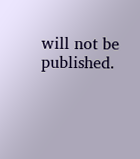will not be published.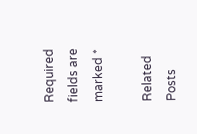Required fields are marked *

Related Posts